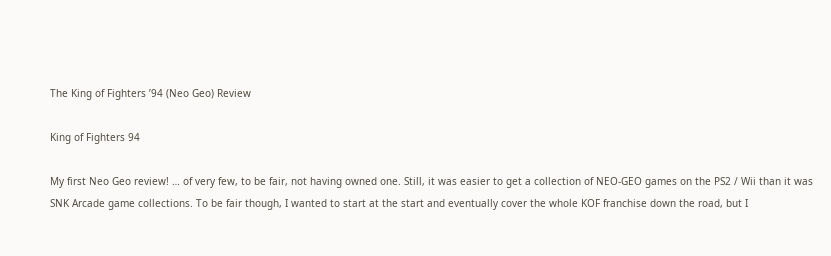The King of Fighters ’94 (Neo Geo) Review

King of Fighters 94

My first Neo Geo review! … of very few, to be fair, not having owned one. Still, it was easier to get a collection of NEO-GEO games on the PS2 / Wii than it was SNK Arcade game collections. To be fair though, I wanted to start at the start and eventually cover the whole KOF franchise down the road, but I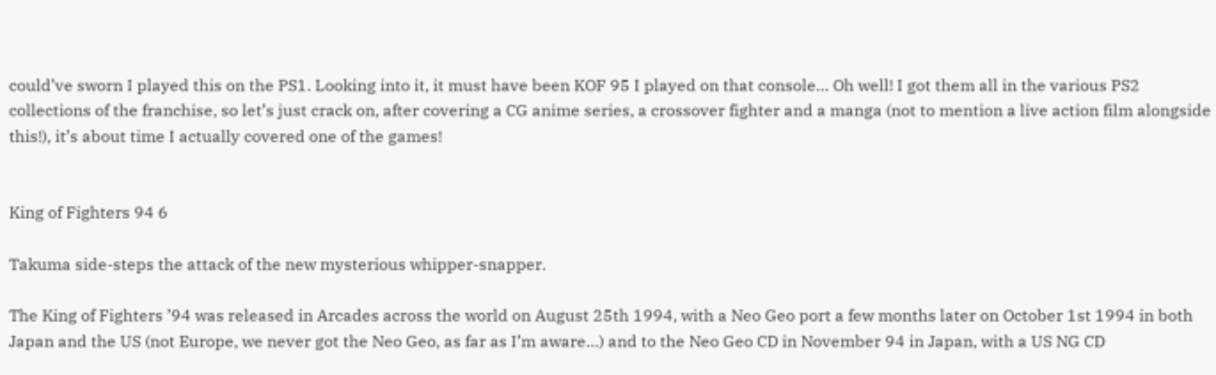could’ve sworn I played this on the PS1. Looking into it, it must have been KOF 95 I played on that console… Oh well! I got them all in the various PS2 collections of the franchise, so let’s just crack on, after covering a CG anime series, a crossover fighter and a manga (not to mention a live action film alongside this!), it’s about time I actually covered one of the games!


King of Fighters 94 6

Takuma side-steps the attack of the new mysterious whipper-snapper.

The King of Fighters ’94 was released in Arcades across the world on August 25th 1994, with a Neo Geo port a few months later on October 1st 1994 in both Japan and the US (not Europe, we never got the Neo Geo, as far as I’m aware…) and to the Neo Geo CD in November 94 in Japan, with a US NG CD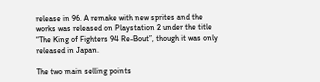release in 96. A remake with new sprites and the works was released on Playstation 2 under the title “The King of Fighters 94 Re-Bout”, though it was only released in Japan.

The two main selling points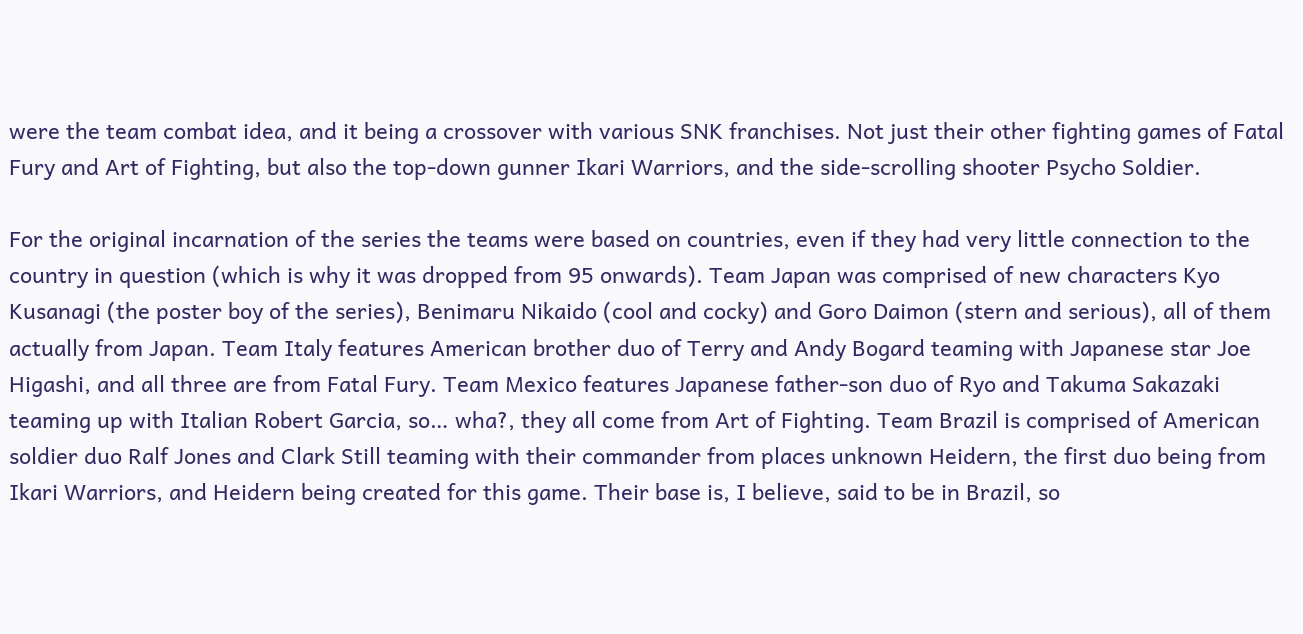were the team combat idea, and it being a crossover with various SNK franchises. Not just their other fighting games of Fatal Fury and Art of Fighting, but also the top-down gunner Ikari Warriors, and the side-scrolling shooter Psycho Soldier.

For the original incarnation of the series the teams were based on countries, even if they had very little connection to the country in question (which is why it was dropped from 95 onwards). Team Japan was comprised of new characters Kyo Kusanagi (the poster boy of the series), Benimaru Nikaido (cool and cocky) and Goro Daimon (stern and serious), all of them actually from Japan. Team Italy features American brother duo of Terry and Andy Bogard teaming with Japanese star Joe Higashi, and all three are from Fatal Fury. Team Mexico features Japanese father-son duo of Ryo and Takuma Sakazaki teaming up with Italian Robert Garcia, so… wha?, they all come from Art of Fighting. Team Brazil is comprised of American soldier duo Ralf Jones and Clark Still teaming with their commander from places unknown Heidern, the first duo being from Ikari Warriors, and Heidern being created for this game. Their base is, I believe, said to be in Brazil, so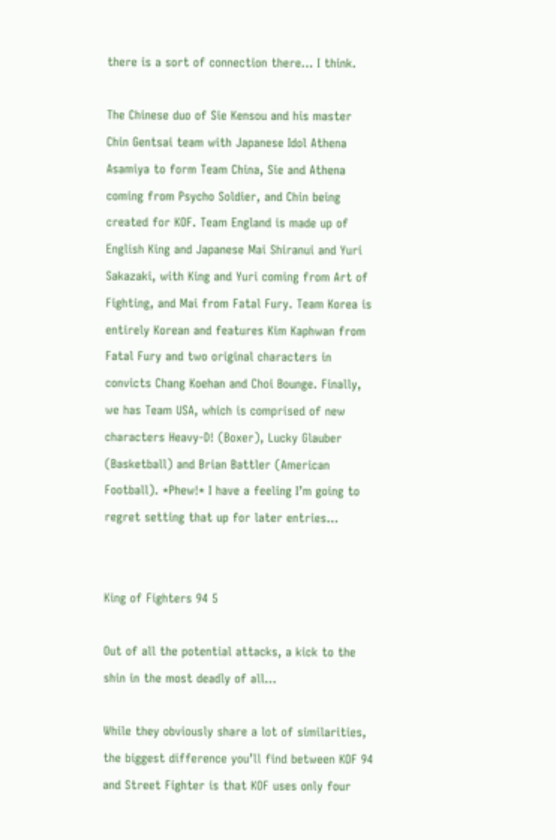there is a sort of connection there… I think.

The Chinese duo of Sie Kensou and his master Chin Gentsai team with Japanese Idol Athena Asamiya to form Team China, Sie and Athena coming from Psycho Soldier, and Chin being created for KOF. Team England is made up of English King and Japanese Mai Shiranui and Yuri Sakazaki, with King and Yuri coming from Art of Fighting, and Mai from Fatal Fury. Team Korea is entirely Korean and features Kim Kaphwan from Fatal Fury and two original characters in convicts Chang Koehan and Choi Bounge. Finally, we has Team USA, which is comprised of new characters Heavy-D! (Boxer), Lucky Glauber (Basketball) and Brian Battler (American Football). *Phew!* I have a feeling I’m going to regret setting that up for later entries…


King of Fighters 94 5

Out of all the potential attacks, a kick to the shin in the most deadly of all…

While they obviously share a lot of similarities, the biggest difference you’ll find between KOF 94 and Street Fighter is that KOF uses only four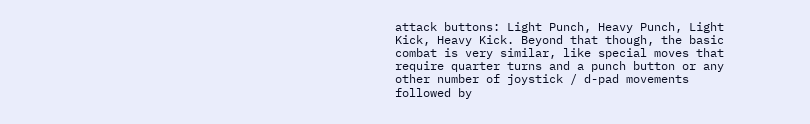attack buttons: Light Punch, Heavy Punch, Light Kick, Heavy Kick. Beyond that though, the basic combat is very similar, like special moves that require quarter turns and a punch button or any other number of joystick / d-pad movements followed by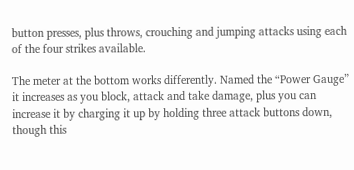button presses, plus throws, crouching and jumping attacks using each of the four strikes available.

The meter at the bottom works differently. Named the “Power Gauge” it increases as you block, attack and take damage, plus you can increase it by charging it up by holding three attack buttons down, though this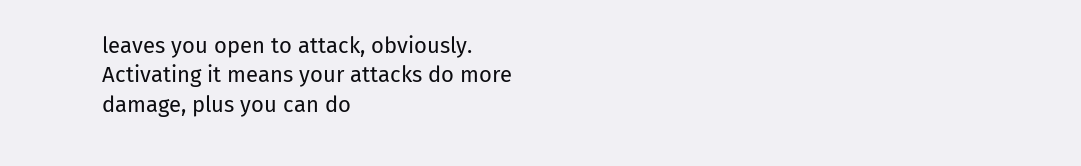leaves you open to attack, obviously. Activating it means your attacks do more damage, plus you can do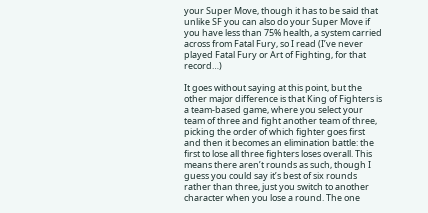your Super Move, though it has to be said that unlike SF you can also do your Super Move if you have less than 75% health, a system carried across from Fatal Fury, so I read (I’ve never played Fatal Fury or Art of Fighting, for that record…)

It goes without saying at this point, but the other major difference is that King of Fighters is a team-based game, where you select your team of three and fight another team of three, picking the order of which fighter goes first and then it becomes an elimination battle: the first to lose all three fighters loses overall. This means there aren’t rounds as such, though I guess you could say it’s best of six rounds rather than three, just you switch to another character when you lose a round. The one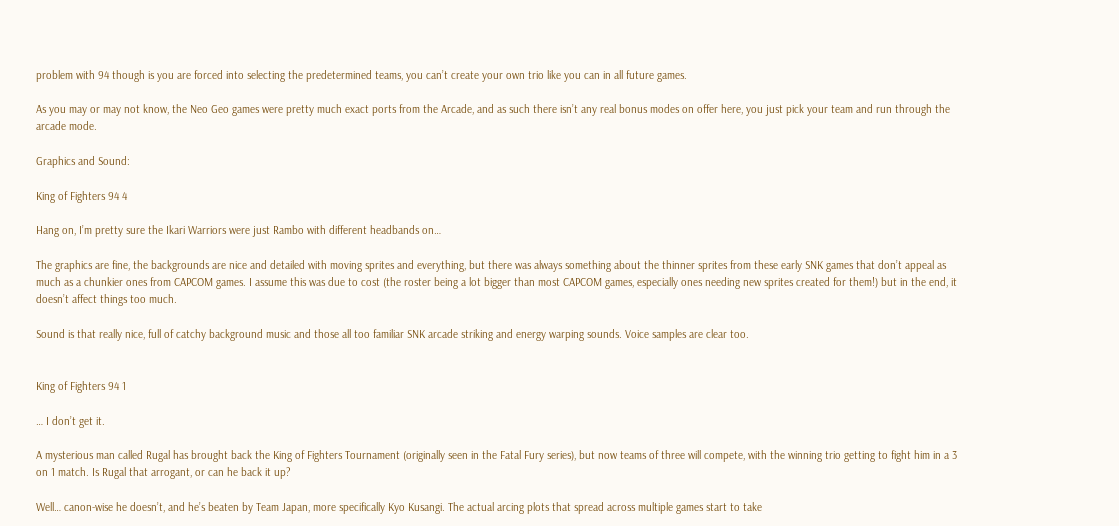problem with 94 though is you are forced into selecting the predetermined teams, you can’t create your own trio like you can in all future games.

As you may or may not know, the Neo Geo games were pretty much exact ports from the Arcade, and as such there isn’t any real bonus modes on offer here, you just pick your team and run through the arcade mode.

Graphics and Sound:

King of Fighters 94 4

Hang on, I’m pretty sure the Ikari Warriors were just Rambo with different headbands on…

The graphics are fine, the backgrounds are nice and detailed with moving sprites and everything, but there was always something about the thinner sprites from these early SNK games that don’t appeal as much as a chunkier ones from CAPCOM games. I assume this was due to cost (the roster being a lot bigger than most CAPCOM games, especially ones needing new sprites created for them!) but in the end, it doesn’t affect things too much.

Sound is that really nice, full of catchy background music and those all too familiar SNK arcade striking and energy warping sounds. Voice samples are clear too.


King of Fighters 94 1

… I don’t get it.

A mysterious man called Rugal has brought back the King of Fighters Tournament (originally seen in the Fatal Fury series), but now teams of three will compete, with the winning trio getting to fight him in a 3 on 1 match. Is Rugal that arrogant, or can he back it up?

Well… canon-wise he doesn’t, and he’s beaten by Team Japan, more specifically Kyo Kusangi. The actual arcing plots that spread across multiple games start to take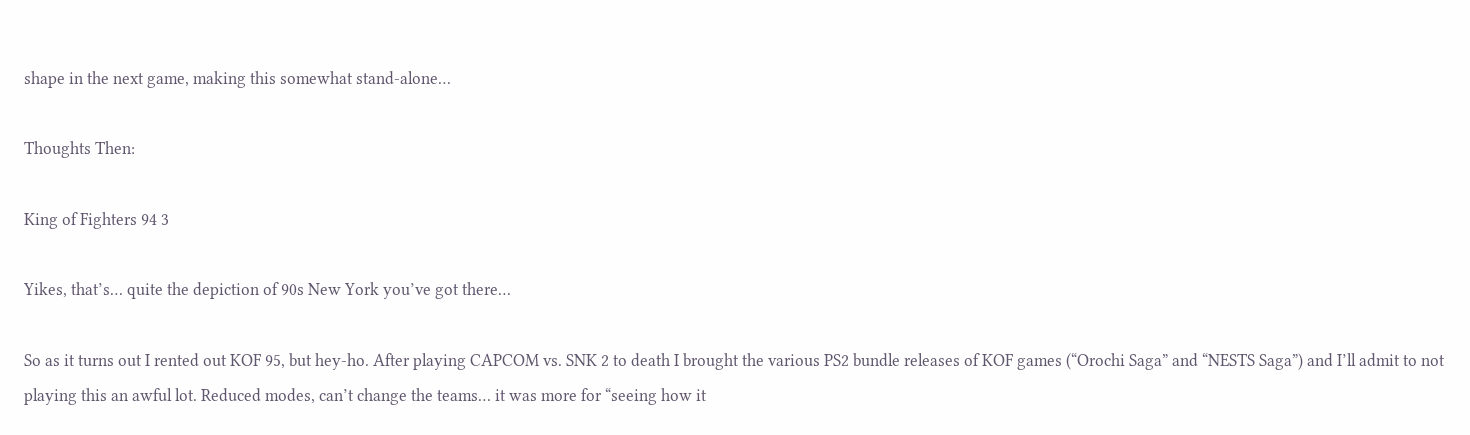shape in the next game, making this somewhat stand-alone…

Thoughts Then:

King of Fighters 94 3

Yikes, that’s… quite the depiction of 90s New York you’ve got there…

So as it turns out I rented out KOF 95, but hey-ho. After playing CAPCOM vs. SNK 2 to death I brought the various PS2 bundle releases of KOF games (“Orochi Saga” and “NESTS Saga”) and I’ll admit to not playing this an awful lot. Reduced modes, can’t change the teams… it was more for “seeing how it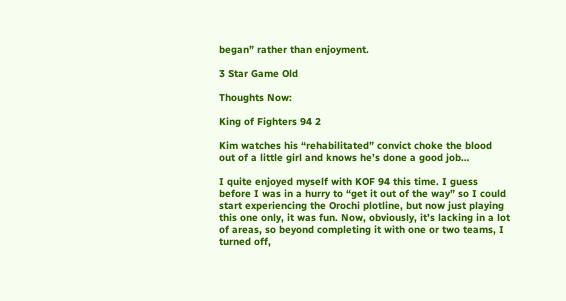began” rather than enjoyment.

3 Star Game Old

Thoughts Now:

King of Fighters 94 2

Kim watches his “rehabilitated” convict choke the blood out of a little girl and knows he’s done a good job…

I quite enjoyed myself with KOF 94 this time. I guess before I was in a hurry to “get it out of the way” so I could start experiencing the Orochi plotline, but now just playing this one only, it was fun. Now, obviously, it’s lacking in a lot of areas, so beyond completing it with one or two teams, I turned off,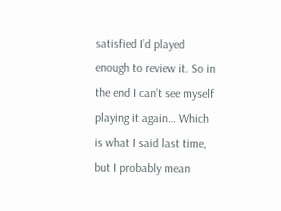satisfied I’d played enough to review it. So in the end I can’t see myself playing it again… Which is what I said last time, but I probably mean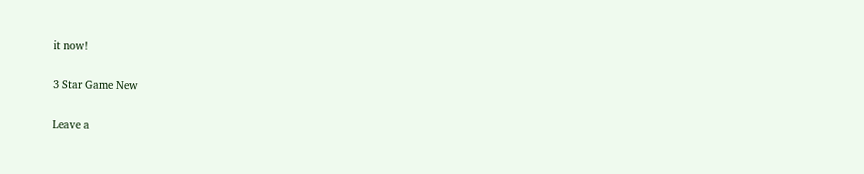it now!

3 Star Game New

Leave a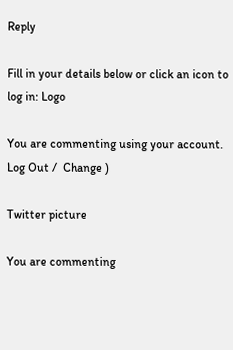Reply

Fill in your details below or click an icon to log in: Logo

You are commenting using your account. Log Out /  Change )

Twitter picture

You are commenting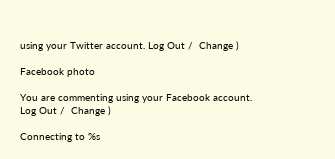using your Twitter account. Log Out /  Change )

Facebook photo

You are commenting using your Facebook account. Log Out /  Change )

Connecting to %s